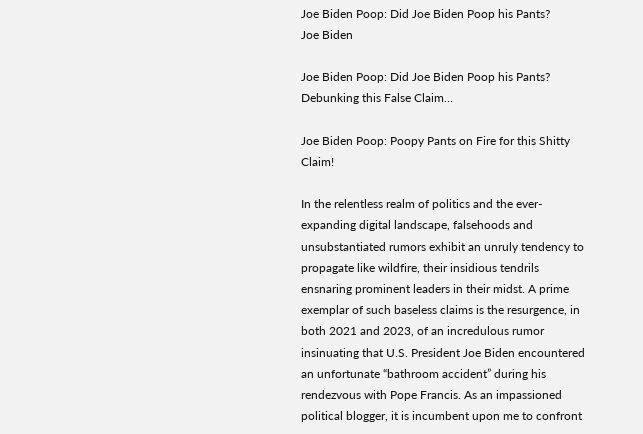Joe Biden Poop: Did Joe Biden Poop his Pants?
Joe Biden

Joe Biden Poop: Did Joe Biden Poop his Pants? Debunking this False Claim…

Joe Biden Poop: Poopy Pants on Fire for this Shitty Claim!

In the relentless realm of politics and the ever-expanding digital landscape, falsehoods and unsubstantiated rumors exhibit an unruly tendency to propagate like wildfire, their insidious tendrils ensnaring prominent leaders in their midst. A prime exemplar of such baseless claims is the resurgence, in both 2021 and 2023, of an incredulous rumor insinuating that U.S. President Joe Biden encountered an unfortunate “bathroom accident” during his rendezvous with Pope Francis. As an impassioned political blogger, it is incumbent upon me to confront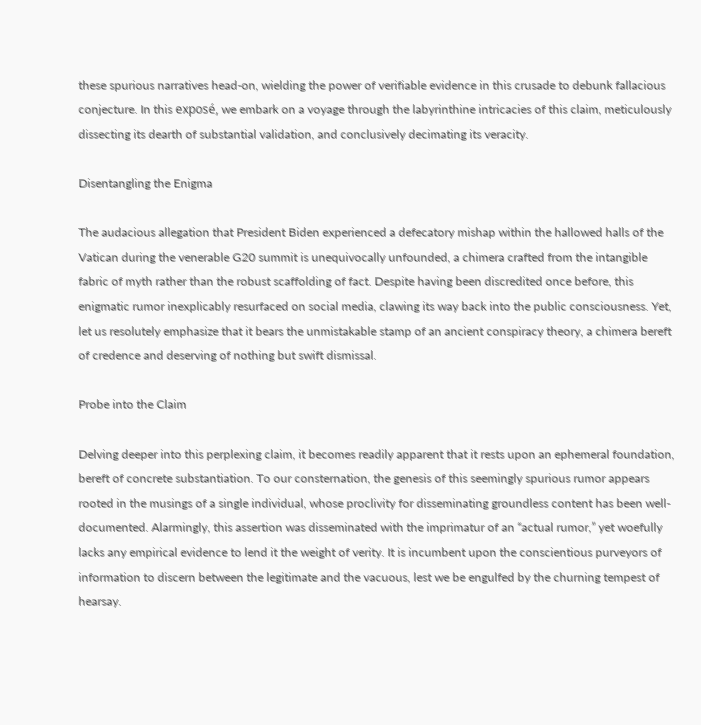these spurious narratives head-on, wielding the power of verifiable evidence in this crusade to debunk fallacious conjecture. In this exposé, we embark on a voyage through the labyrinthine intricacies of this claim, meticulously dissecting its dearth of substantial validation, and conclusively decimating its veracity.

Disentangling the Enigma

The audacious allegation that President Biden experienced a defecatory mishap within the hallowed halls of the Vatican during the venerable G20 summit is unequivocally unfounded, a chimera crafted from the intangible fabric of myth rather than the robust scaffolding of fact. Despite having been discredited once before, this enigmatic rumor inexplicably resurfaced on social media, clawing its way back into the public consciousness. Yet, let us resolutely emphasize that it bears the unmistakable stamp of an ancient conspiracy theory, a chimera bereft of credence and deserving of nothing but swift dismissal.

Probe into the Claim

Delving deeper into this perplexing claim, it becomes readily apparent that it rests upon an ephemeral foundation, bereft of concrete substantiation. To our consternation, the genesis of this seemingly spurious rumor appears rooted in the musings of a single individual, whose proclivity for disseminating groundless content has been well-documented. Alarmingly, this assertion was disseminated with the imprimatur of an “actual rumor,” yet woefully lacks any empirical evidence to lend it the weight of verity. It is incumbent upon the conscientious purveyors of information to discern between the legitimate and the vacuous, lest we be engulfed by the churning tempest of hearsay.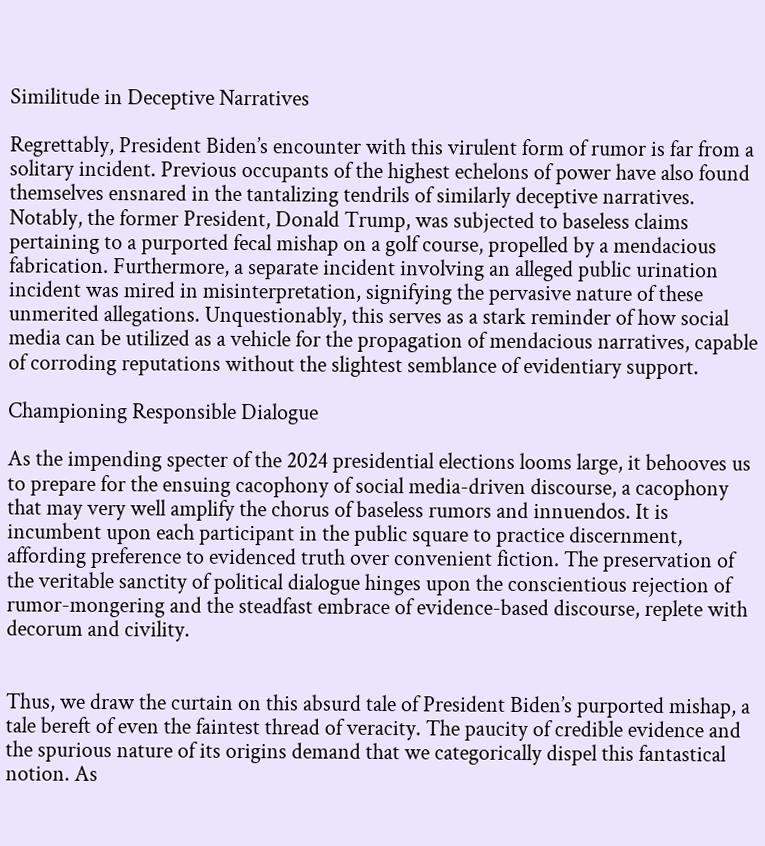Similitude in Deceptive Narratives

Regrettably, President Biden’s encounter with this virulent form of rumor is far from a solitary incident. Previous occupants of the highest echelons of power have also found themselves ensnared in the tantalizing tendrils of similarly deceptive narratives. Notably, the former President, Donald Trump, was subjected to baseless claims pertaining to a purported fecal mishap on a golf course, propelled by a mendacious fabrication. Furthermore, a separate incident involving an alleged public urination incident was mired in misinterpretation, signifying the pervasive nature of these unmerited allegations. Unquestionably, this serves as a stark reminder of how social media can be utilized as a vehicle for the propagation of mendacious narratives, capable of corroding reputations without the slightest semblance of evidentiary support.

Championing Responsible Dialogue

As the impending specter of the 2024 presidential elections looms large, it behooves us to prepare for the ensuing cacophony of social media-driven discourse, a cacophony that may very well amplify the chorus of baseless rumors and innuendos. It is incumbent upon each participant in the public square to practice discernment, affording preference to evidenced truth over convenient fiction. The preservation of the veritable sanctity of political dialogue hinges upon the conscientious rejection of rumor-mongering and the steadfast embrace of evidence-based discourse, replete with decorum and civility.


Thus, we draw the curtain on this absurd tale of President Biden’s purported mishap, a tale bereft of even the faintest thread of veracity. The paucity of credible evidence and the spurious nature of its origins demand that we categorically dispel this fantastical notion. As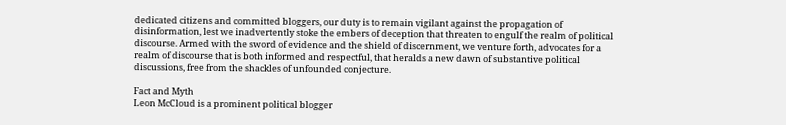dedicated citizens and committed bloggers, our duty is to remain vigilant against the propagation of disinformation, lest we inadvertently stoke the embers of deception that threaten to engulf the realm of political discourse. Armed with the sword of evidence and the shield of discernment, we venture forth, advocates for a realm of discourse that is both informed and respectful, that heralds a new dawn of substantive political discussions, free from the shackles of unfounded conjecture.

Fact and Myth
Leon McCloud is a prominent political blogger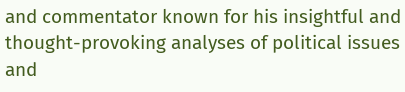and commentator known for his insightful and thought-provoking analyses of political issues and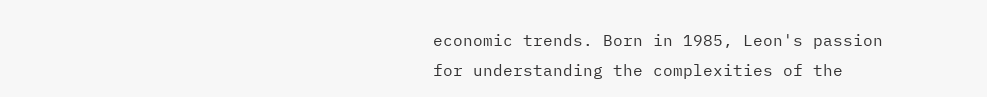economic trends. Born in 1985, Leon's passion for understanding the complexities of the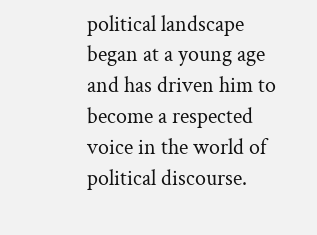political landscape began at a young age and has driven him to become a respected voice in the world of political discourse.